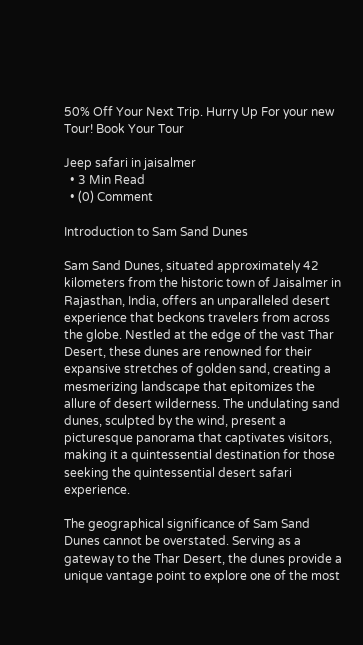50% Off Your Next Trip. Hurry Up For your new Tour! Book Your Tour

Jeep safari in jaisalmer
  • 3 Min Read
  • (0) Comment

Introduction to Sam Sand Dunes

Sam Sand Dunes, situated approximately 42 kilometers from the historic town of Jaisalmer in Rajasthan, India, offers an unparalleled desert experience that beckons travelers from across the globe. Nestled at the edge of the vast Thar Desert, these dunes are renowned for their expansive stretches of golden sand, creating a mesmerizing landscape that epitomizes the allure of desert wilderness. The undulating sand dunes, sculpted by the wind, present a picturesque panorama that captivates visitors, making it a quintessential destination for those seeking the quintessential desert safari experience.

The geographical significance of Sam Sand Dunes cannot be overstated. Serving as a gateway to the Thar Desert, the dunes provide a unique vantage point to explore one of the most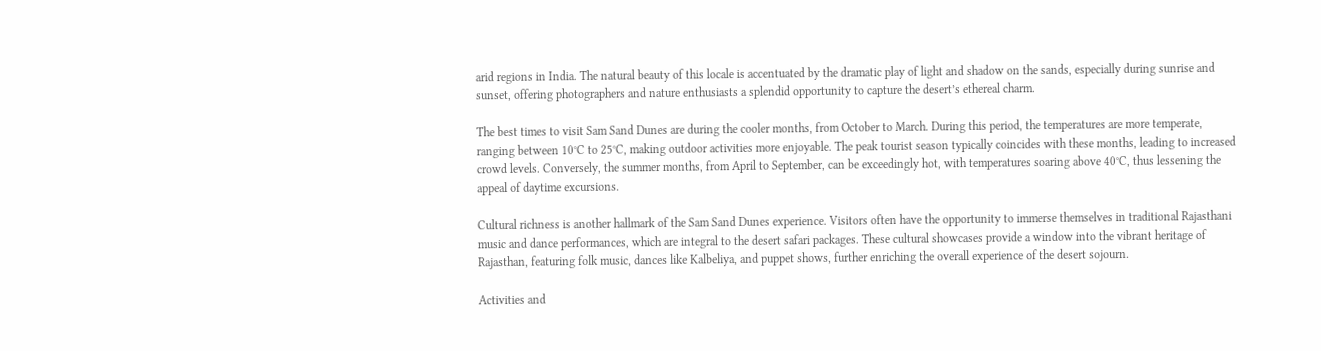arid regions in India. The natural beauty of this locale is accentuated by the dramatic play of light and shadow on the sands, especially during sunrise and sunset, offering photographers and nature enthusiasts a splendid opportunity to capture the desert’s ethereal charm.

The best times to visit Sam Sand Dunes are during the cooler months, from October to March. During this period, the temperatures are more temperate, ranging between 10°C to 25°C, making outdoor activities more enjoyable. The peak tourist season typically coincides with these months, leading to increased crowd levels. Conversely, the summer months, from April to September, can be exceedingly hot, with temperatures soaring above 40°C, thus lessening the appeal of daytime excursions.

Cultural richness is another hallmark of the Sam Sand Dunes experience. Visitors often have the opportunity to immerse themselves in traditional Rajasthani music and dance performances, which are integral to the desert safari packages. These cultural showcases provide a window into the vibrant heritage of Rajasthan, featuring folk music, dances like Kalbeliya, and puppet shows, further enriching the overall experience of the desert sojourn.

Activities and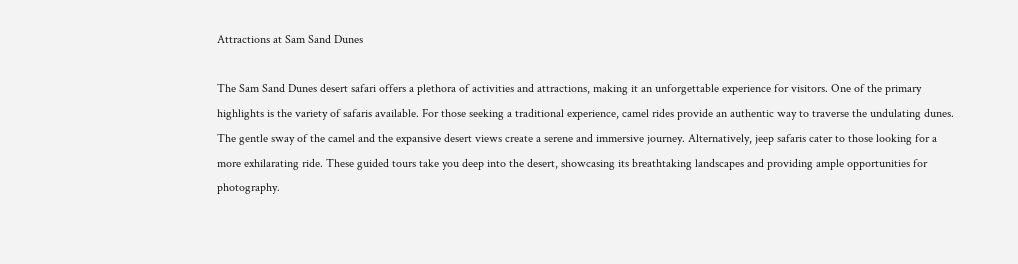Attractions at Sam Sand Dunes

The Sam Sand Dunes desert safari offers a plethora of activities and attractions, making it an unforgettable experience for visitors. One of the primary highlights is the variety of safaris available. For those seeking a traditional experience, camel rides provide an authentic way to traverse the undulating dunes. The gentle sway of the camel and the expansive desert views create a serene and immersive journey. Alternatively, jeep safaris cater to those looking for a more exhilarating ride. These guided tours take you deep into the desert, showcasing its breathtaking landscapes and providing ample opportunities for photography.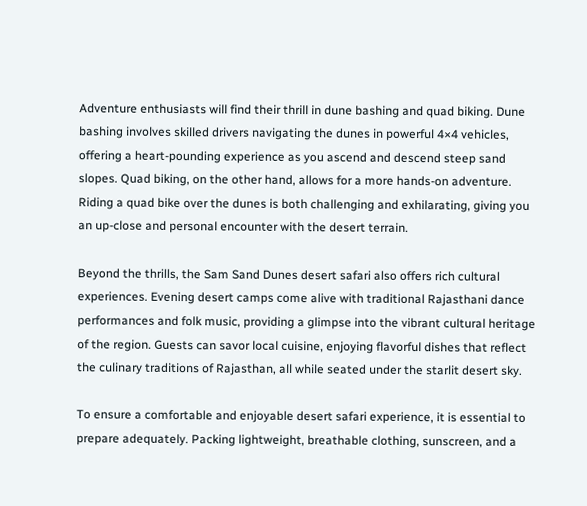Adventure enthusiasts will find their thrill in dune bashing and quad biking. Dune bashing involves skilled drivers navigating the dunes in powerful 4×4 vehicles, offering a heart-pounding experience as you ascend and descend steep sand slopes. Quad biking, on the other hand, allows for a more hands-on adventure. Riding a quad bike over the dunes is both challenging and exhilarating, giving you an up-close and personal encounter with the desert terrain.

Beyond the thrills, the Sam Sand Dunes desert safari also offers rich cultural experiences. Evening desert camps come alive with traditional Rajasthani dance performances and folk music, providing a glimpse into the vibrant cultural heritage of the region. Guests can savor local cuisine, enjoying flavorful dishes that reflect the culinary traditions of Rajasthan, all while seated under the starlit desert sky.

To ensure a comfortable and enjoyable desert safari experience, it is essential to prepare adequately. Packing lightweight, breathable clothing, sunscreen, and a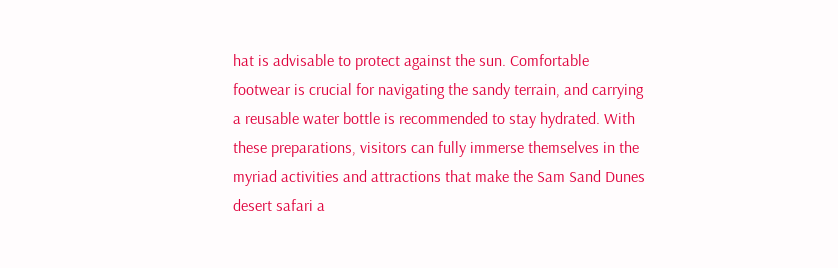hat is advisable to protect against the sun. Comfortable footwear is crucial for navigating the sandy terrain, and carrying a reusable water bottle is recommended to stay hydrated. With these preparations, visitors can fully immerse themselves in the myriad activities and attractions that make the Sam Sand Dunes desert safari a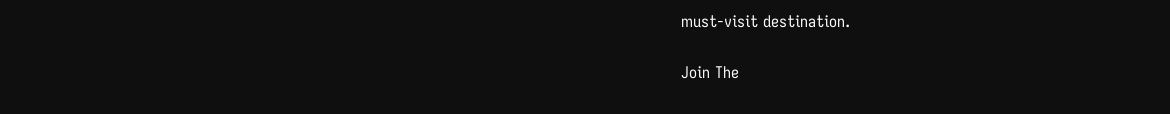must-visit destination.

Join The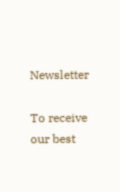Newsletter

To receive our best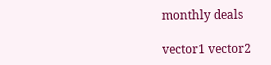monthly deals

vector1 vector2